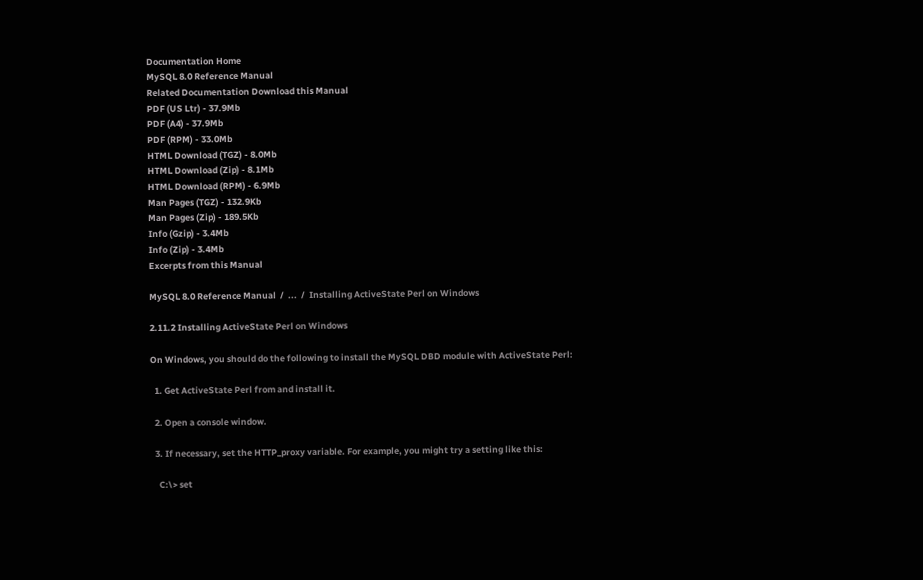Documentation Home
MySQL 8.0 Reference Manual
Related Documentation Download this Manual
PDF (US Ltr) - 37.9Mb
PDF (A4) - 37.9Mb
PDF (RPM) - 33.0Mb
HTML Download (TGZ) - 8.0Mb
HTML Download (Zip) - 8.1Mb
HTML Download (RPM) - 6.9Mb
Man Pages (TGZ) - 132.9Kb
Man Pages (Zip) - 189.5Kb
Info (Gzip) - 3.4Mb
Info (Zip) - 3.4Mb
Excerpts from this Manual

MySQL 8.0 Reference Manual  /  ...  /  Installing ActiveState Perl on Windows

2.11.2 Installing ActiveState Perl on Windows

On Windows, you should do the following to install the MySQL DBD module with ActiveState Perl:

  1. Get ActiveState Perl from and install it.

  2. Open a console window.

  3. If necessary, set the HTTP_proxy variable. For example, you might try a setting like this:

    C:\> set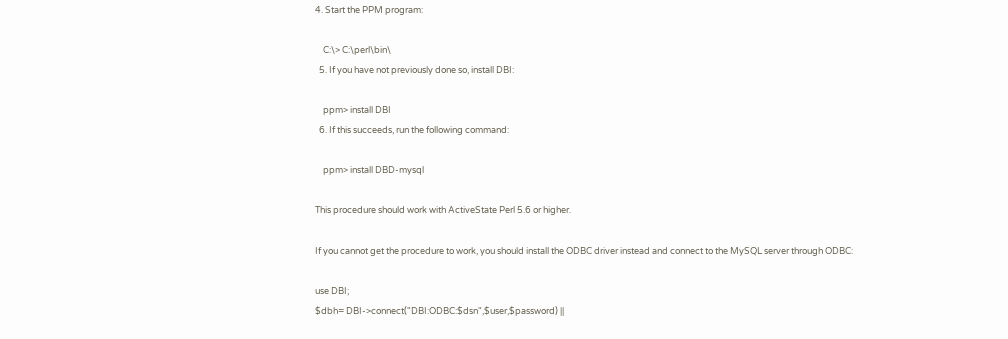4. Start the PPM program:

    C:\> C:\perl\bin\
  5. If you have not previously done so, install DBI:

    ppm> install DBI
  6. If this succeeds, run the following command:

    ppm> install DBD-mysql

This procedure should work with ActiveState Perl 5.6 or higher.

If you cannot get the procedure to work, you should install the ODBC driver instead and connect to the MySQL server through ODBC:

use DBI;
$dbh= DBI->connect("DBI:ODBC:$dsn",$user,$password) ||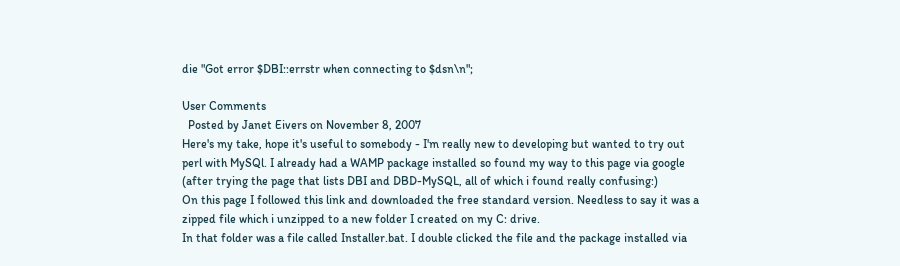die "Got error $DBI::errstr when connecting to $dsn\n";

User Comments
  Posted by Janet Eivers on November 8, 2007
Here's my take, hope it's useful to somebody - I'm really new to developing but wanted to try out perl with MySQl. I already had a WAMP package installed so found my way to this page via google (after trying the page that lists DBI and DBD-MySQL, all of which i found really confusing:)
On this page I followed this link and downloaded the free standard version. Needless to say it was a zipped file which i unzipped to a new folder I created on my C: drive.
In that folder was a file called Installer.bat. I double clicked the file and the package installed via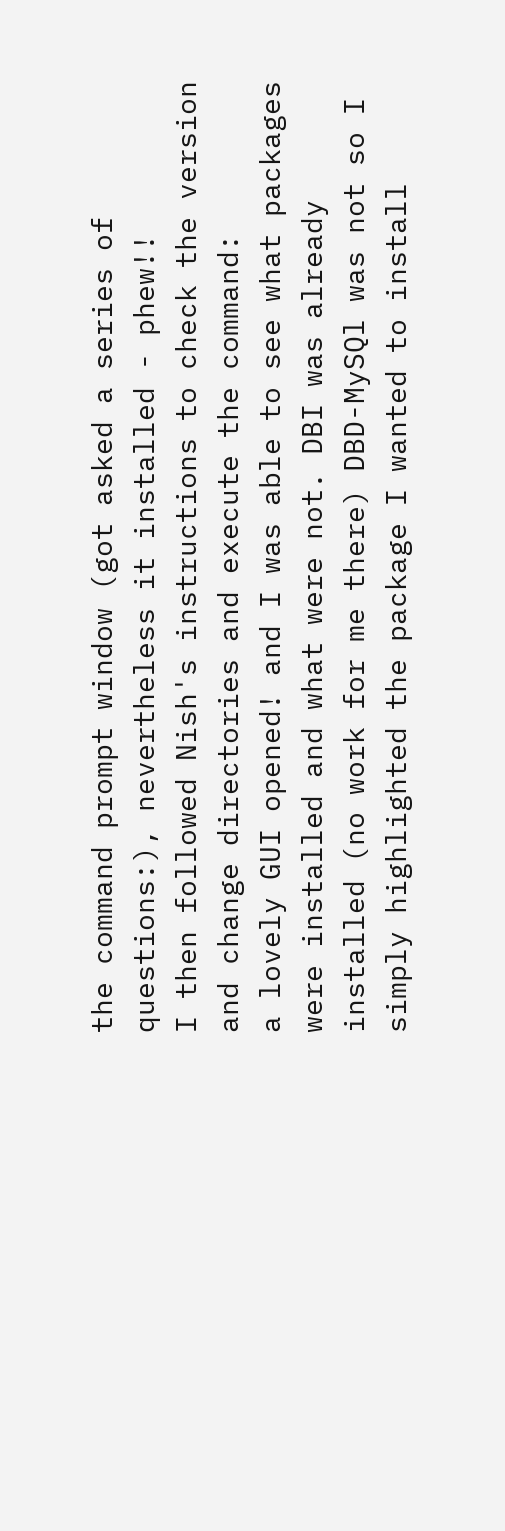the command prompt window (got asked a series of questions:), nevertheless it installed - phew!!
I then followed Nish's instructions to check the version and change directories and execute the command:
a lovely GUI opened! and I was able to see what packages were installed and what were not. DBI was already installed (no work for me there) DBD-MySQl was not so I simply highlighted the package I wanted to install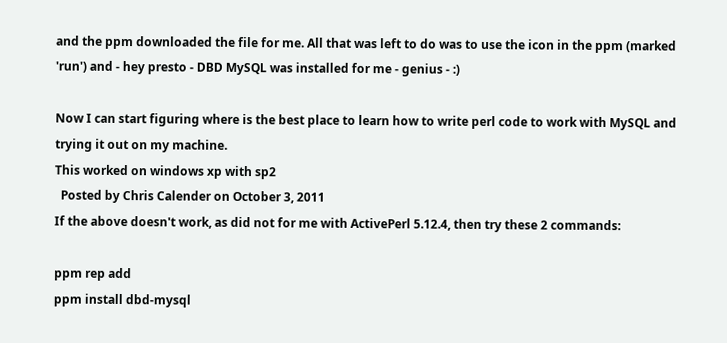and the ppm downloaded the file for me. All that was left to do was to use the icon in the ppm (marked 'run') and - hey presto - DBD MySQL was installed for me - genius - :)

Now I can start figuring where is the best place to learn how to write perl code to work with MySQL and trying it out on my machine.
This worked on windows xp with sp2
  Posted by Chris Calender on October 3, 2011
If the above doesn't work, as did not for me with ActivePerl 5.12.4, then try these 2 commands:

ppm rep add
ppm install dbd-mysql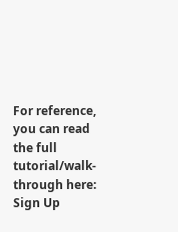For reference, you can read the full tutorial/walk-through here:
Sign Up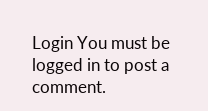Login You must be logged in to post a comment.